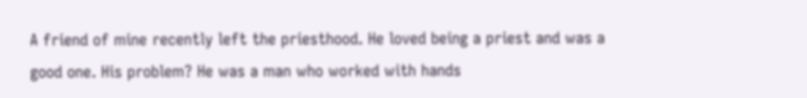A friend of mine recently left the priesthood. He loved being a priest and was a good one. His problem? He was a man who worked with hands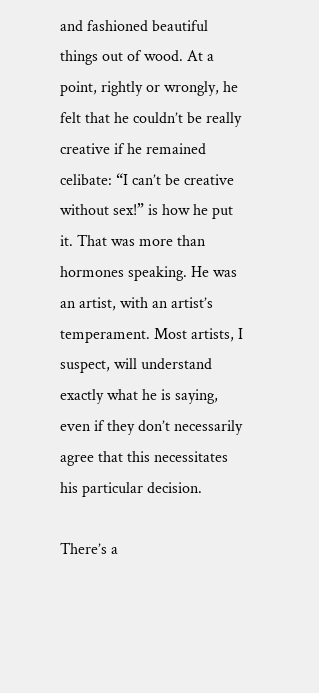and fashioned beautiful things out of wood. At a point, rightly or wrongly, he felt that he couldn’t be really creative if he remained celibate: “I can’t be creative without sex!” is how he put it. That was more than hormones speaking. He was an artist, with an artist’s temperament. Most artists, I suspect, will understand exactly what he is saying, even if they don’t necessarily agree that this necessitates his particular decision.

There’s a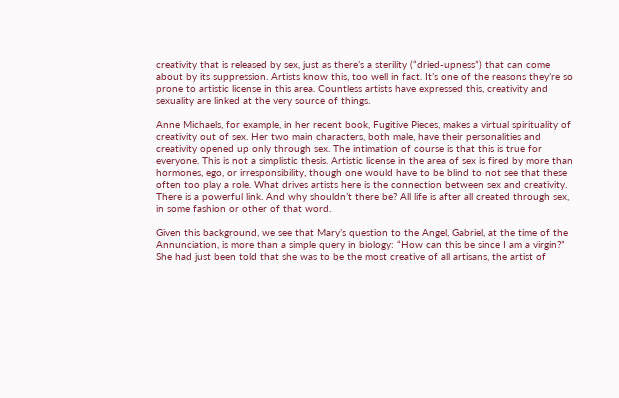creativity that is released by sex, just as there’s a sterility (“dried-upness”) that can come about by its suppression. Artists know this, too well in fact. It’s one of the reasons they’re so prone to artistic license in this area. Countless artists have expressed this, creativity and sexuality are linked at the very source of things.

Anne Michaels, for example, in her recent book, Fugitive Pieces, makes a virtual spirituality of creativity out of sex. Her two main characters, both male, have their personalities and creativity opened up only through sex. The intimation of course is that this is true for everyone. This is not a simplistic thesis. Artistic license in the area of sex is fired by more than hormones, ego, or irresponsibility, though one would have to be blind to not see that these often too play a role. What drives artists here is the connection between sex and creativity. There is a powerful link. And why shouldn’t there be? All life is after all created through sex, in some fashion or other of that word.

Given this background, we see that Mary’s question to the Angel, Gabriel, at the time of the Annunciation, is more than a simple query in biology: “How can this be since I am a virgin?” She had just been told that she was to be the most creative of all artisans, the artist of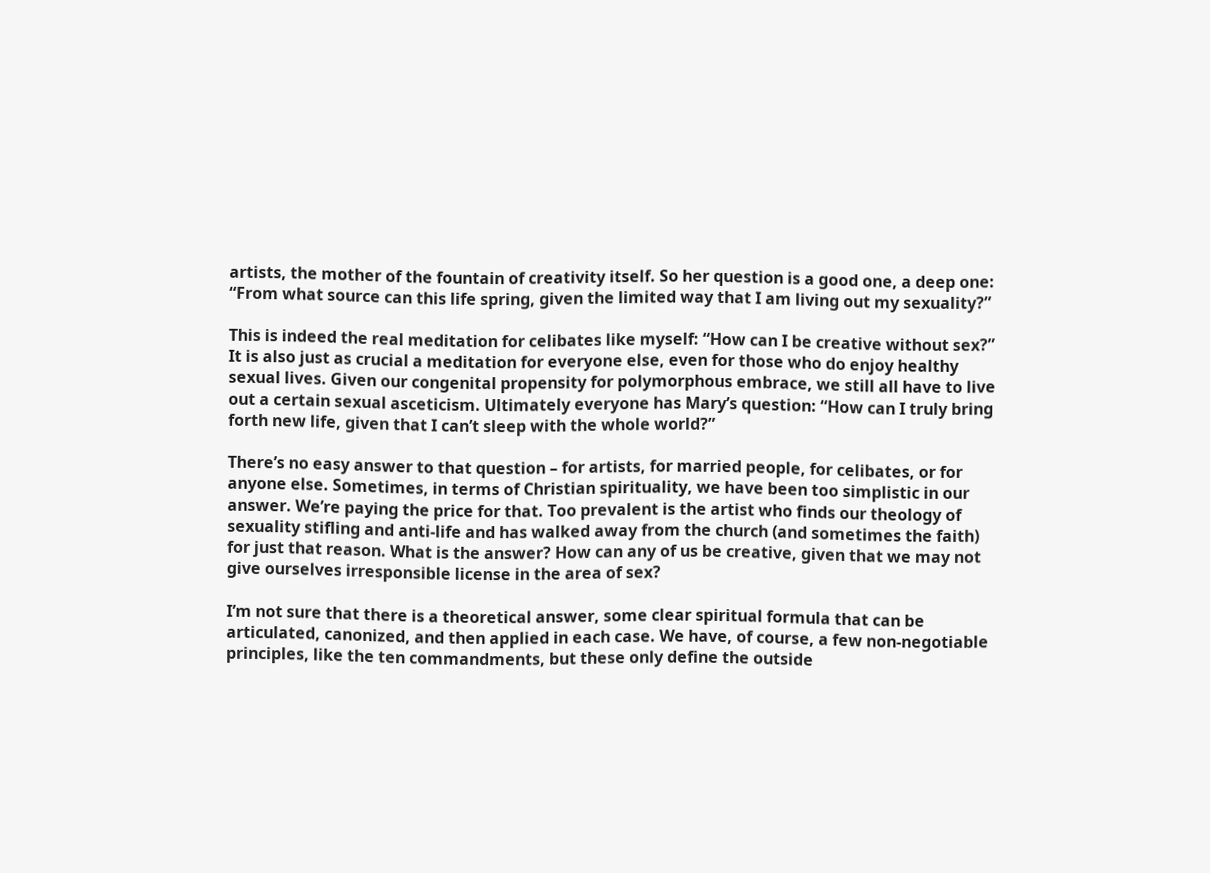artists, the mother of the fountain of creativity itself. So her question is a good one, a deep one: “From what source can this life spring, given the limited way that I am living out my sexuality?”

This is indeed the real meditation for celibates like myself: “How can I be creative without sex?” It is also just as crucial a meditation for everyone else, even for those who do enjoy healthy sexual lives. Given our congenital propensity for polymorphous embrace, we still all have to live out a certain sexual asceticism. Ultimately everyone has Mary’s question: “How can I truly bring forth new life, given that I can’t sleep with the whole world?”

There’s no easy answer to that question – for artists, for married people, for celibates, or for anyone else. Sometimes, in terms of Christian spirituality, we have been too simplistic in our answer. We’re paying the price for that. Too prevalent is the artist who finds our theology of sexuality stifling and anti-life and has walked away from the church (and sometimes the faith) for just that reason. What is the answer? How can any of us be creative, given that we may not give ourselves irresponsible license in the area of sex?

I’m not sure that there is a theoretical answer, some clear spiritual formula that can be articulated, canonized, and then applied in each case. We have, of course, a few non-negotiable principles, like the ten commandments, but these only define the outside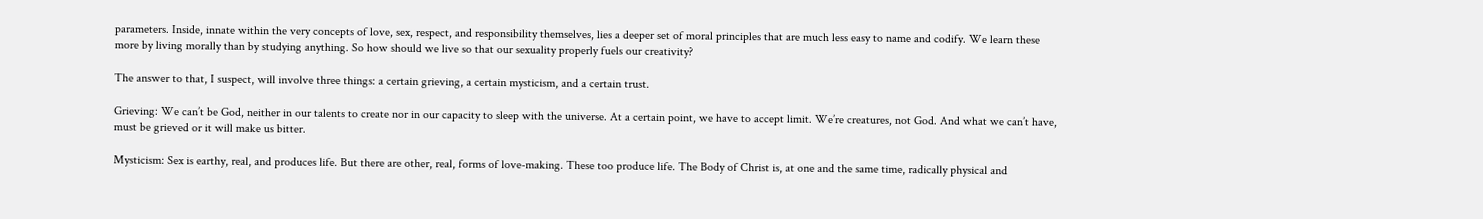parameters. Inside, innate within the very concepts of love, sex, respect, and responsibility themselves, lies a deeper set of moral principles that are much less easy to name and codify. We learn these more by living morally than by studying anything. So how should we live so that our sexuality properly fuels our creativity?

The answer to that, I suspect, will involve three things: a certain grieving, a certain mysticism, and a certain trust.

Grieving: We can’t be God, neither in our talents to create nor in our capacity to sleep with the universe. At a certain point, we have to accept limit. We’re creatures, not God. And what we can’t have, must be grieved or it will make us bitter.

Mysticism: Sex is earthy, real, and produces life. But there are other, real, forms of love-making. These too produce life. The Body of Christ is, at one and the same time, radically physical and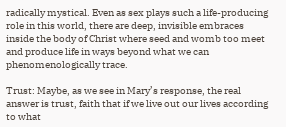radically mystical. Even as sex plays such a life-producing role in this world, there are deep, invisible embraces inside the body of Christ where seed and womb too meet and produce life in ways beyond what we can phenomenologically trace.

Trust: Maybe, as we see in Mary’s response, the real answer is trust, faith that if we live out our lives according to what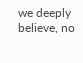we deeply believe, no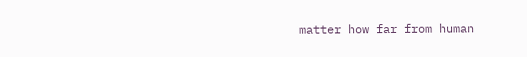matter how far from human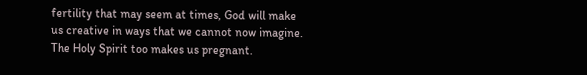fertility that may seem at times, God will make us creative in ways that we cannot now imagine. The Holy Spirit too makes us pregnant.